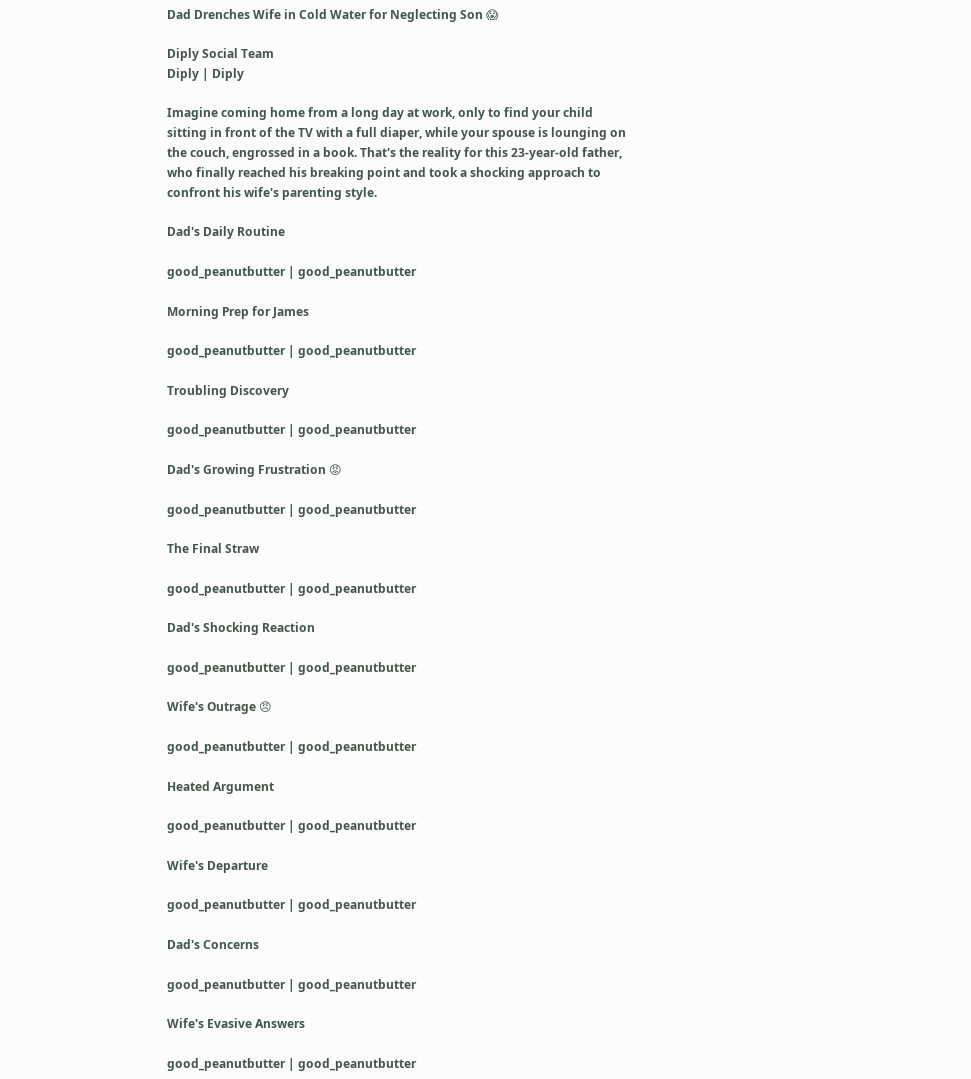Dad Drenches Wife in Cold Water for Neglecting Son 😱

Diply Social Team
Diply | Diply

Imagine coming home from a long day at work, only to find your child sitting in front of the TV with a full diaper, while your spouse is lounging on the couch, engrossed in a book. That's the reality for this 23-year-old father, who finally reached his breaking point and took a shocking approach to confront his wife's parenting style.

Dad's Daily Routine

good_peanutbutter | good_peanutbutter

Morning Prep for James

good_peanutbutter | good_peanutbutter

Troubling Discovery

good_peanutbutter | good_peanutbutter

Dad's Growing Frustration 😡

good_peanutbutter | good_peanutbutter

The Final Straw

good_peanutbutter | good_peanutbutter

Dad's Shocking Reaction

good_peanutbutter | good_peanutbutter

Wife's Outrage 😠

good_peanutbutter | good_peanutbutter

Heated Argument

good_peanutbutter | good_peanutbutter

Wife's Departure

good_peanutbutter | good_peanutbutter

Dad's Concerns

good_peanutbutter | good_peanutbutter

Wife's Evasive Answers

good_peanutbutter | good_peanutbutter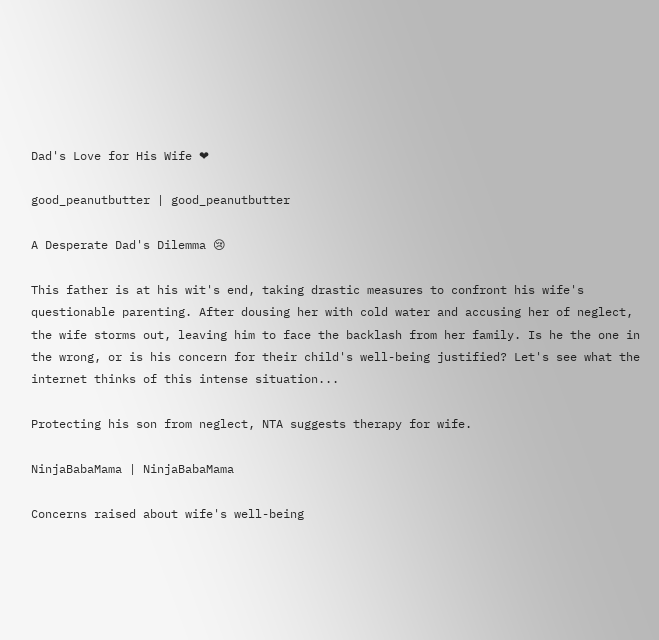Dad's Love for His Wife ❤

good_peanutbutter | good_peanutbutter

A Desperate Dad's Dilemma 😢

This father is at his wit's end, taking drastic measures to confront his wife's questionable parenting. After dousing her with cold water and accusing her of neglect, the wife storms out, leaving him to face the backlash from her family. Is he the one in the wrong, or is his concern for their child's well-being justified? Let's see what the internet thinks of this intense situation...

Protecting his son from neglect, NTA suggests therapy for wife.

NinjaBabaMama | NinjaBabaMama

Concerns raised about wife's well-being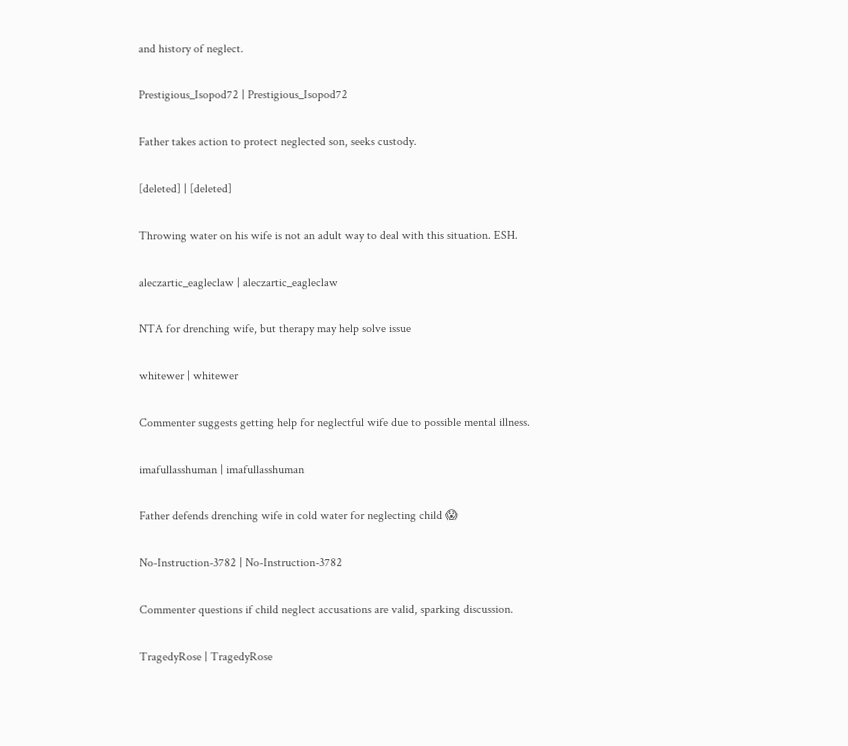and history of neglect.

Prestigious_Isopod72 | Prestigious_Isopod72

Father takes action to protect neglected son, seeks custody.

[deleted] | [deleted]

Throwing water on his wife is not an adult way to deal with this situation. ESH.

aleczartic_eagleclaw | aleczartic_eagleclaw

NTA for drenching wife, but therapy may help solve issue

whitewer | whitewer

Commenter suggests getting help for neglectful wife due to possible mental illness.

imafullasshuman | imafullasshuman

Father defends drenching wife in cold water for neglecting child 😱

No-Instruction-3782 | No-Instruction-3782

Commenter questions if child neglect accusations are valid, sparking discussion.

TragedyRose | TragedyRose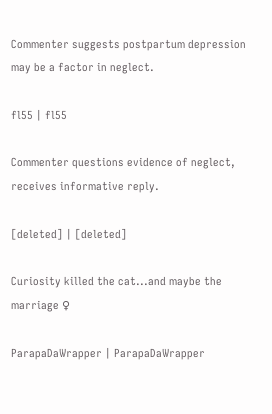Commenter suggests postpartum depression may be a factor in neglect.

fl55 | fl55

Commenter questions evidence of neglect, receives informative reply.

[deleted] | [deleted]

Curiosity killed the cat...and maybe the marriage ♀

ParapaDaWrapper | ParapaDaWrapper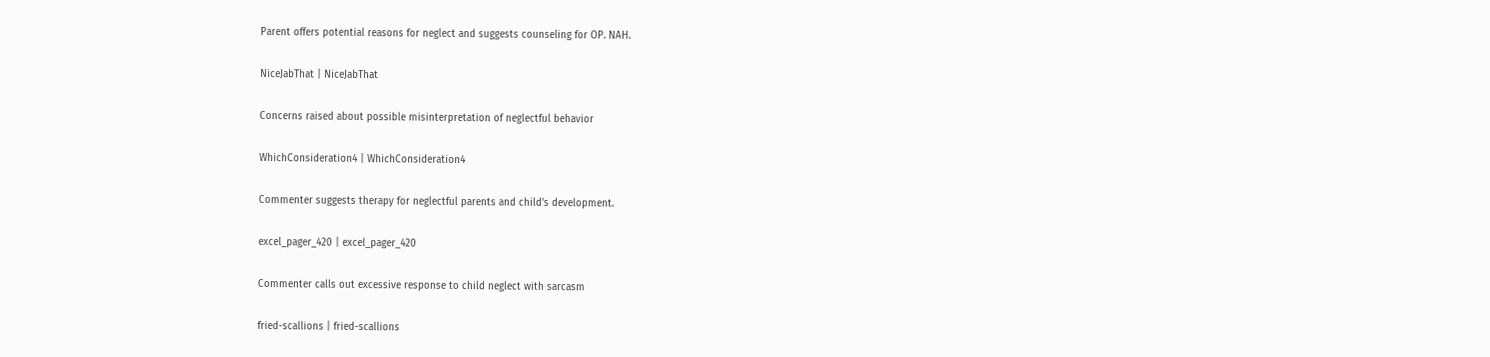Parent offers potential reasons for neglect and suggests counseling for OP. NAH.

NiceJabThat | NiceJabThat

Concerns raised about possible misinterpretation of neglectful behavior

WhichConsideration4 | WhichConsideration4

Commenter suggests therapy for neglectful parents and child's development.

excel_pager_420 | excel_pager_420

Commenter calls out excessive response to child neglect with sarcasm

fried-scallions | fried-scallions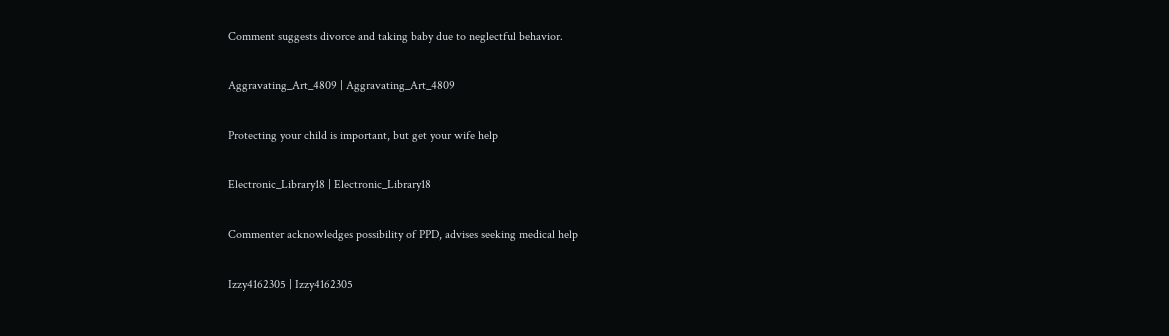Comment suggests divorce and taking baby due to neglectful behavior.

Aggravating_Art_4809 | Aggravating_Art_4809

Protecting your child is important, but get your wife help

Electronic_Library18 | Electronic_Library18

Commenter acknowledges possibility of PPD, advises seeking medical help

Izzy4162305 | Izzy4162305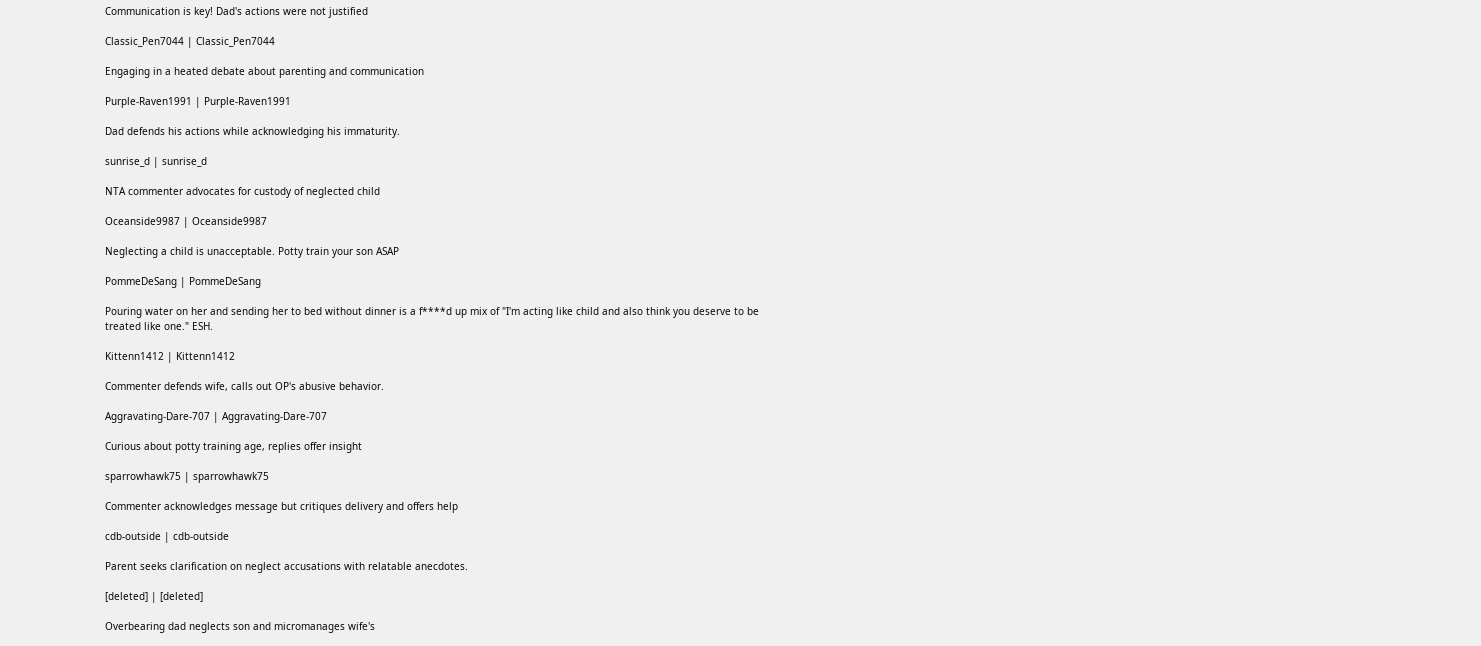Communication is key! Dad's actions were not justified

Classic_Pen7044 | Classic_Pen7044

Engaging in a heated debate about parenting and communication

Purple-Raven1991 | Purple-Raven1991

Dad defends his actions while acknowledging his immaturity.

sunrise_d | sunrise_d

NTA commenter advocates for custody of neglected child

Oceanside9987 | Oceanside9987

Neglecting a child is unacceptable. Potty train your son ASAP

PommeDeSang | PommeDeSang

Pouring water on her and sending her to bed without dinner is a f****d up mix of "I'm acting like child and also think you deserve to be treated like one." ESH.

Kittenn1412 | Kittenn1412

Commenter defends wife, calls out OP's abusive behavior.

Aggravating-Dare-707 | Aggravating-Dare-707

Curious about potty training age, replies offer insight

sparrowhawk75 | sparrowhawk75

Commenter acknowledges message but critiques delivery and offers help

cdb-outside | cdb-outside

Parent seeks clarification on neglect accusations with relatable anecdotes.

[deleted] | [deleted]

Overbearing dad neglects son and micromanages wife's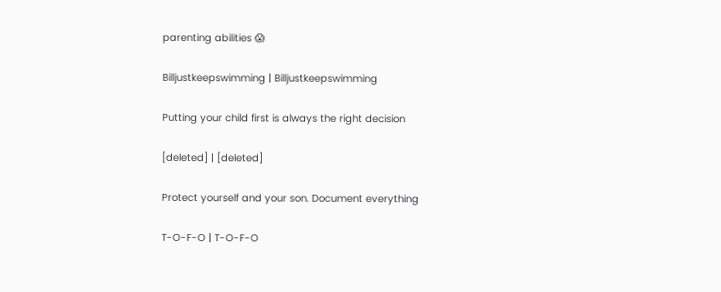parenting abilities 😱

Billjustkeepswimming | Billjustkeepswimming

Putting your child first is always the right decision

[deleted] | [deleted]

Protect yourself and your son. Document everything

T-O-F-O | T-O-F-O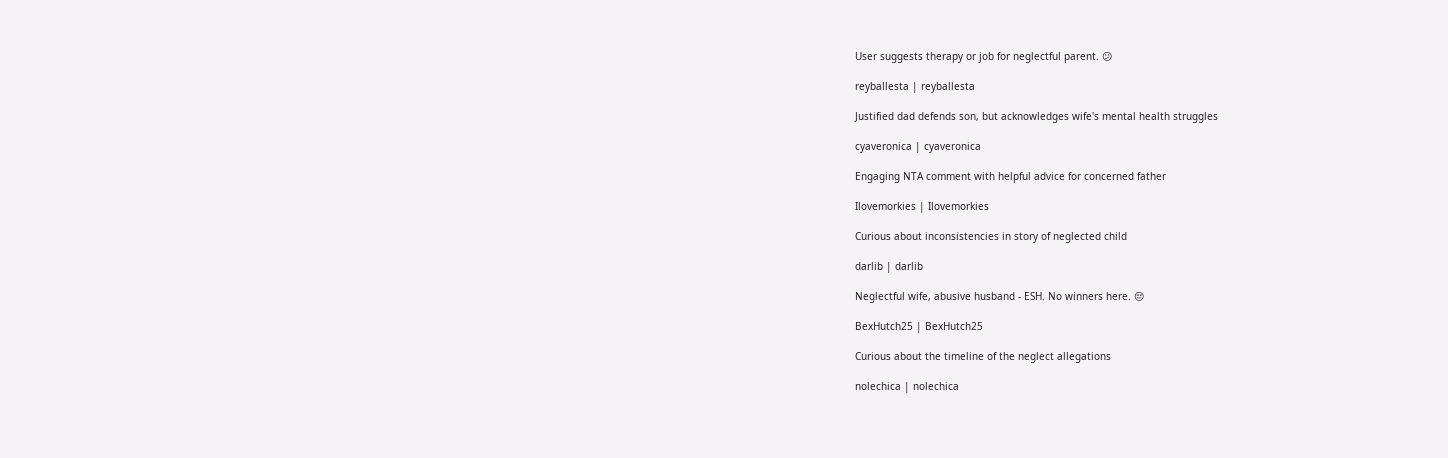User suggests therapy or job for neglectful parent. 😕

reyballesta | reyballesta

Justified dad defends son, but acknowledges wife's mental health struggles

cyaveronica | cyaveronica

Engaging NTA comment with helpful advice for concerned father

Ilovemorkies | Ilovemorkies

Curious about inconsistencies in story of neglected child

darlib | darlib

Neglectful wife, abusive husband - ESH. No winners here. 😔

BexHutch25 | BexHutch25

Curious about the timeline of the neglect allegations

nolechica | nolechica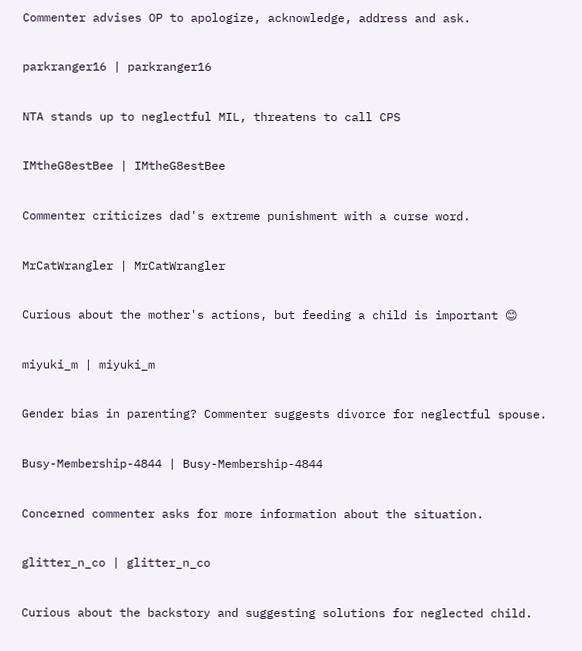Commenter advises OP to apologize, acknowledge, address and ask.

parkranger16 | parkranger16

NTA stands up to neglectful MIL, threatens to call CPS

IMtheG8estBee | IMtheG8estBee

Commenter criticizes dad's extreme punishment with a curse word.

MrCatWrangler | MrCatWrangler

Curious about the mother's actions, but feeding a child is important 😊

miyuki_m | miyuki_m

Gender bias in parenting? Commenter suggests divorce for neglectful spouse.

Busy-Membership-4844 | Busy-Membership-4844

Concerned commenter asks for more information about the situation.

glitter_n_co | glitter_n_co

Curious about the backstory and suggesting solutions for neglected child.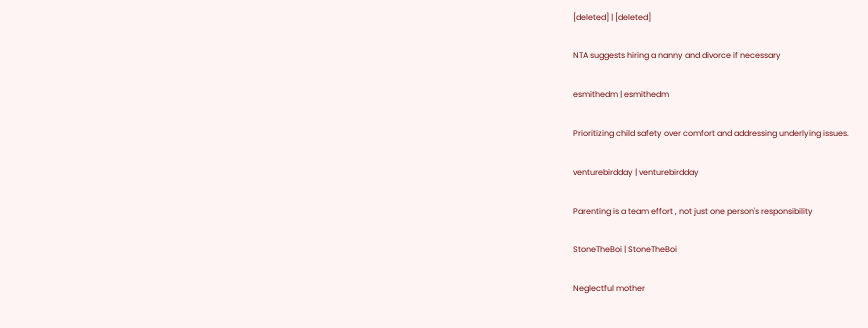[deleted] | [deleted]

NTA suggests hiring a nanny and divorce if necessary

esmithedm | esmithedm

Prioritizing child safety over comfort and addressing underlying issues.

venturebirdday | venturebirdday

Parenting is a team effort , not just one person's responsibility

StoneTheBoi | StoneTheBoi

Neglectful mother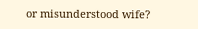or misunderstood wife?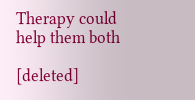Therapy could help them both

[deleted]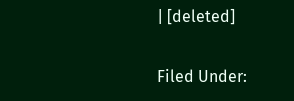| [deleted]

Filed Under: